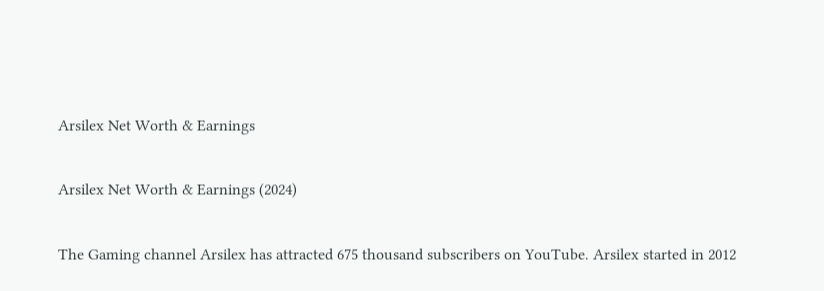Arsilex Net Worth & Earnings

Arsilex Net Worth & Earnings (2024)

The Gaming channel Arsilex has attracted 675 thousand subscribers on YouTube. Arsilex started in 2012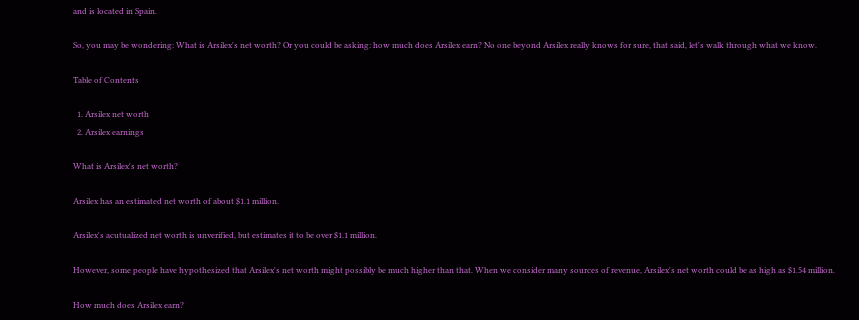and is located in Spain.

So, you may be wondering: What is Arsilex's net worth? Or you could be asking: how much does Arsilex earn? No one beyond Arsilex really knows for sure, that said, let's walk through what we know.

Table of Contents

  1. Arsilex net worth
  2. Arsilex earnings

What is Arsilex's net worth?

Arsilex has an estimated net worth of about $1.1 million.

Arsilex's acutualized net worth is unverified, but estimates it to be over $1.1 million.

However, some people have hypothesized that Arsilex's net worth might possibly be much higher than that. When we consider many sources of revenue, Arsilex's net worth could be as high as $1.54 million.

How much does Arsilex earn?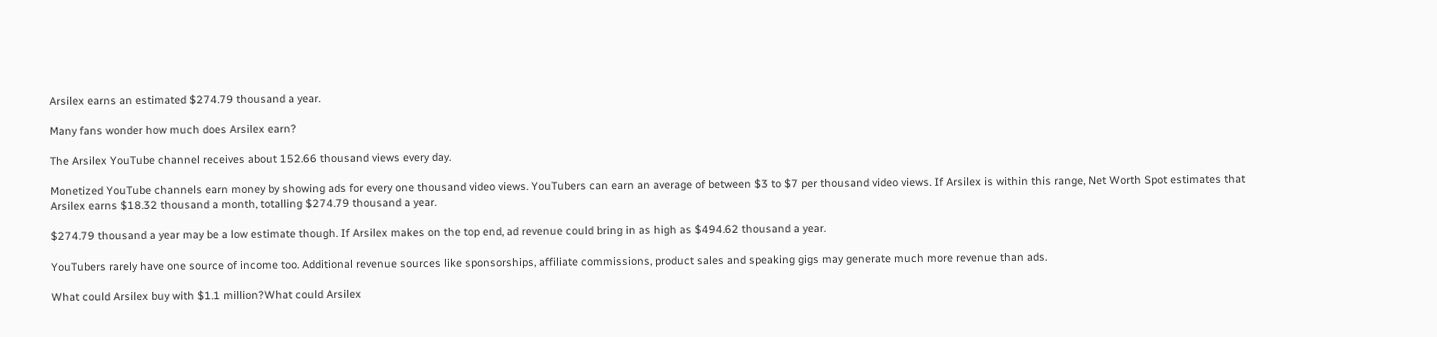Arsilex earns an estimated $274.79 thousand a year.

Many fans wonder how much does Arsilex earn?

The Arsilex YouTube channel receives about 152.66 thousand views every day.

Monetized YouTube channels earn money by showing ads for every one thousand video views. YouTubers can earn an average of between $3 to $7 per thousand video views. If Arsilex is within this range, Net Worth Spot estimates that Arsilex earns $18.32 thousand a month, totalling $274.79 thousand a year.

$274.79 thousand a year may be a low estimate though. If Arsilex makes on the top end, ad revenue could bring in as high as $494.62 thousand a year.

YouTubers rarely have one source of income too. Additional revenue sources like sponsorships, affiliate commissions, product sales and speaking gigs may generate much more revenue than ads.

What could Arsilex buy with $1.1 million?What could Arsilex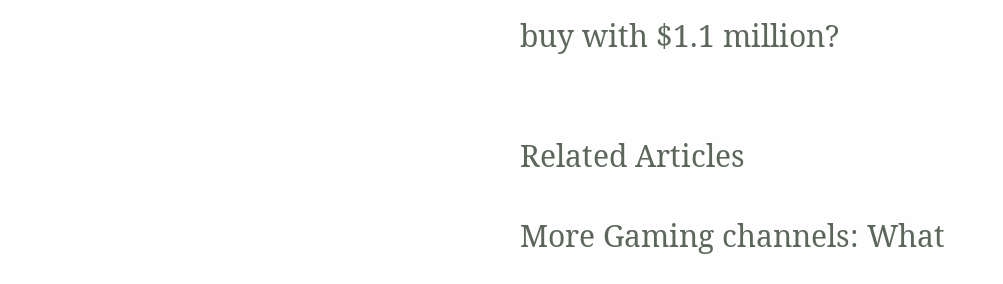buy with $1.1 million?


Related Articles

More Gaming channels: What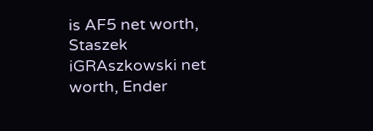is AF5 net worth, Staszek iGRAszkowski net worth, Ender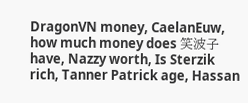DragonVN money, CaelanEuw, how much money does 笑波子 have, Nazzy worth, Is Sterzik rich, Tanner Patrick age, Hassan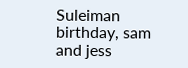Suleiman birthday, sam and jess